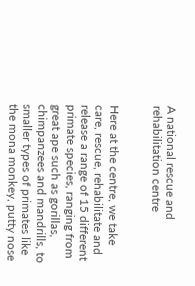A national rescue and rehabilitation centre


Here at the centre, we take care, rescue, rehabilitate and release a range of 15 different primate species, ranging from great ape such as gorillas, chimpanzees and mandrills, to smaller types of primates like the mona monkey, putty nose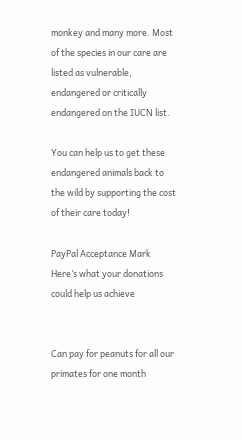monkey and many more. Most of the species in our care are listed as vulnerable, endangered or critically endangered on the IUCN list.

You can help us to get these endangered animals back to the wild by supporting the cost of their care today!

PayPal Acceptance Mark
Here’s what your donations could help us achieve


Can pay for peanuts for all our primates for one month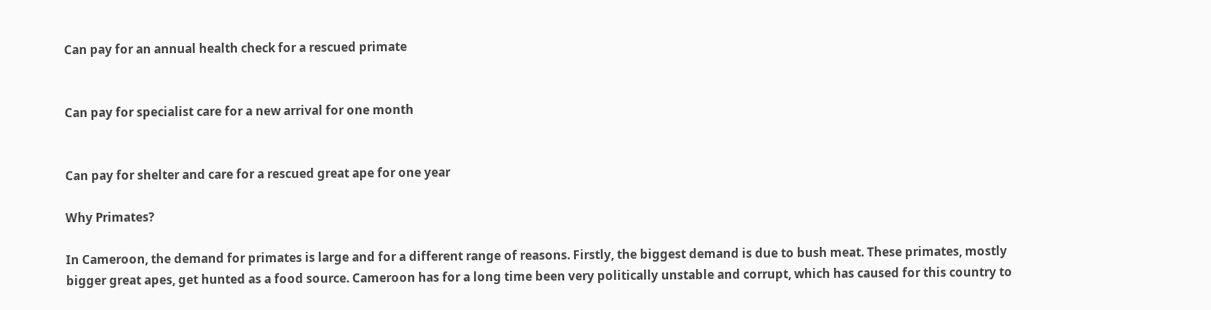Can pay for an annual health check for a rescued primate


Can pay for specialist care for a new arrival for one month


Can pay for shelter and care for a rescued great ape for one year

Why Primates?

In Cameroon, the demand for primates is large and for a different range of reasons. Firstly, the biggest demand is due to bush meat. These primates, mostly bigger great apes, get hunted as a food source. Cameroon has for a long time been very politically unstable and corrupt, which has caused for this country to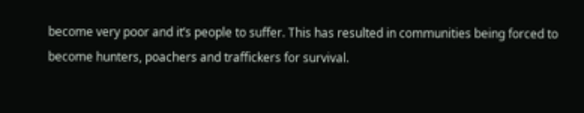become very poor and it’s people to suffer. This has resulted in communities being forced to become hunters, poachers and traffickers for survival.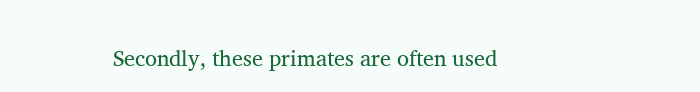Secondly, these primates are often used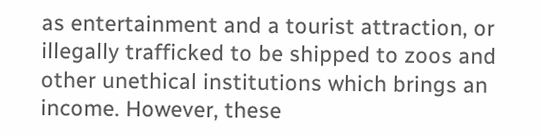as entertainment and a tourist attraction, or illegally trafficked to be shipped to zoos and other unethical institutions which brings an income. However, these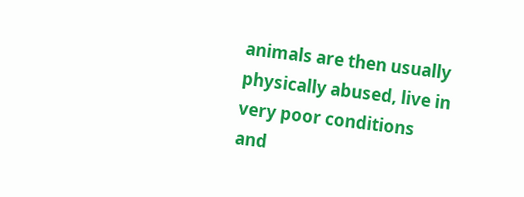animals are then usually physically abused, live in very poor conditions and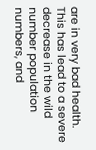are in very bad health. This has lead to a severe decrease in the wild number population numbers, and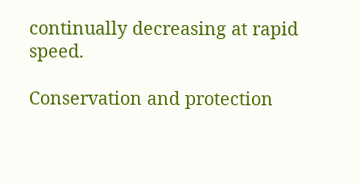continually decreasing at rapid speed.

Conservation and protection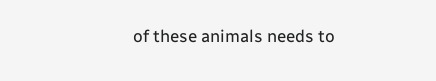of these animals needs to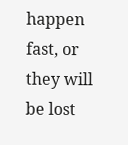happen fast, or they will be lost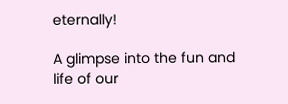eternally!

A glimpse into the fun and life of our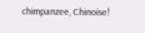chimpanzee, Chinoise!